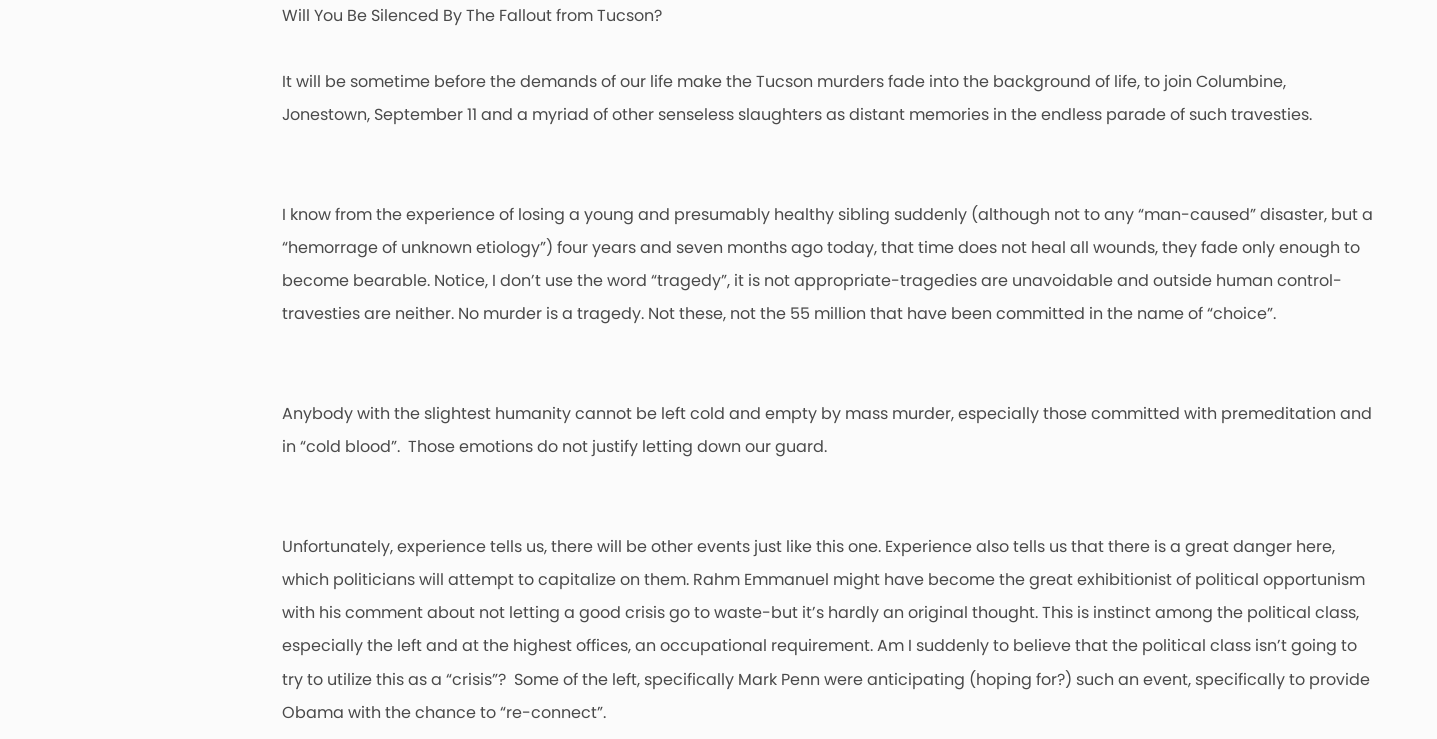Will You Be Silenced By The Fallout from Tucson?

It will be sometime before the demands of our life make the Tucson murders fade into the background of life, to join Columbine, Jonestown, September 11 and a myriad of other senseless slaughters as distant memories in the endless parade of such travesties.


I know from the experience of losing a young and presumably healthy sibling suddenly (although not to any “man-caused” disaster, but a “hemorrage of unknown etiology”) four years and seven months ago today, that time does not heal all wounds, they fade only enough to become bearable. Notice, I don’t use the word “tragedy”, it is not appropriate-tragedies are unavoidable and outside human control-travesties are neither. No murder is a tragedy. Not these, not the 55 million that have been committed in the name of “choice”.


Anybody with the slightest humanity cannot be left cold and empty by mass murder, especially those committed with premeditation and in “cold blood”.  Those emotions do not justify letting down our guard.


Unfortunately, experience tells us, there will be other events just like this one. Experience also tells us that there is a great danger here, which politicians will attempt to capitalize on them. Rahm Emmanuel might have become the great exhibitionist of political opportunism with his comment about not letting a good crisis go to waste-but it’s hardly an original thought. This is instinct among the political class, especially the left and at the highest offices, an occupational requirement. Am I suddenly to believe that the political class isn’t going to try to utilize this as a “crisis”?  Some of the left, specifically Mark Penn were anticipating (hoping for?) such an event, specifically to provide Obama with the chance to “re-connect”.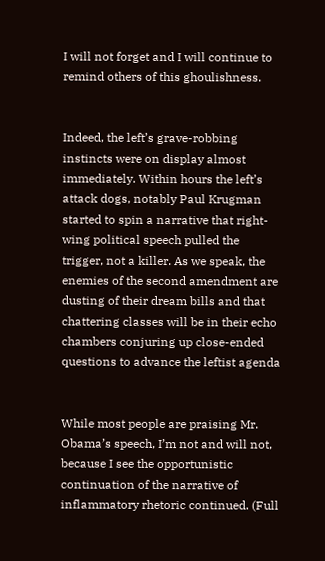I will not forget and I will continue to remind others of this ghoulishness.


Indeed, the left’s grave-robbing instincts were on display almost immediately. Within hours the left’s attack dogs, notably Paul Krugman started to spin a narrative that right-wing political speech pulled the trigger, not a killer. As we speak, the enemies of the second amendment are dusting of their dream bills and that chattering classes will be in their echo chambers conjuring up close-ended questions to advance the leftist agenda


While most people are praising Mr. Obama’s speech, I’m not and will not, because I see the opportunistic continuation of the narrative of inflammatory rhetoric continued. (Full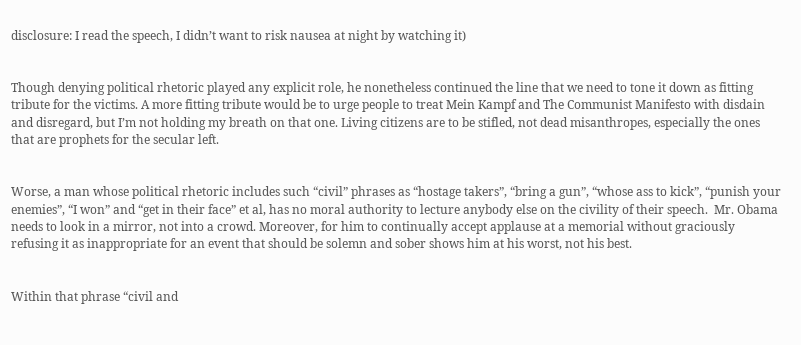disclosure: I read the speech, I didn’t want to risk nausea at night by watching it)


Though denying political rhetoric played any explicit role, he nonetheless continued the line that we need to tone it down as fitting tribute for the victims. A more fitting tribute would be to urge people to treat Mein Kampf and The Communist Manifesto with disdain and disregard, but I’m not holding my breath on that one. Living citizens are to be stifled, not dead misanthropes, especially the ones that are prophets for the secular left.


Worse, a man whose political rhetoric includes such “civil” phrases as “hostage takers”, “bring a gun”, “whose ass to kick”, “punish your enemies”, “I won” and “get in their face” et al, has no moral authority to lecture anybody else on the civility of their speech.  Mr. Obama needs to look in a mirror, not into a crowd. Moreover, for him to continually accept applause at a memorial without graciously refusing it as inappropriate for an event that should be solemn and sober shows him at his worst, not his best.


Within that phrase “civil and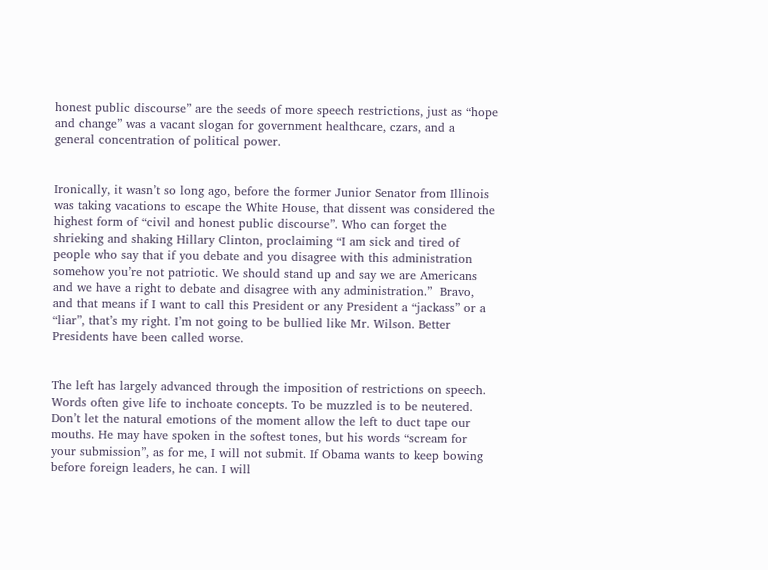honest public discourse” are the seeds of more speech restrictions, just as “hope and change” was a vacant slogan for government healthcare, czars, and a general concentration of political power.


Ironically, it wasn’t so long ago, before the former Junior Senator from Illinois was taking vacations to escape the White House, that dissent was considered the highest form of “civil and honest public discourse”. Who can forget the shrieking and shaking Hillary Clinton, proclaiming “I am sick and tired of people who say that if you debate and you disagree with this administration somehow you’re not patriotic. We should stand up and say we are Americans and we have a right to debate and disagree with any administration.”  Bravo, and that means if I want to call this President or any President a “jackass” or a “liar”, that’s my right. I’m not going to be bullied like Mr. Wilson. Better Presidents have been called worse.


The left has largely advanced through the imposition of restrictions on speech. Words often give life to inchoate concepts. To be muzzled is to be neutered. Don’t let the natural emotions of the moment allow the left to duct tape our mouths. He may have spoken in the softest tones, but his words “scream for your submission”, as for me, I will not submit. If Obama wants to keep bowing before foreign leaders, he can. I will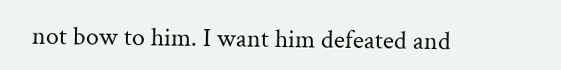not bow to him. I want him defeated and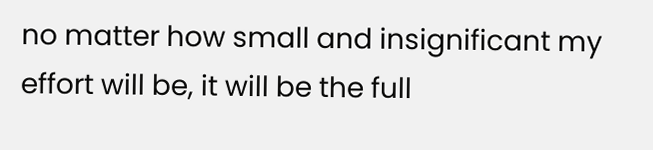no matter how small and insignificant my effort will be, it will be the full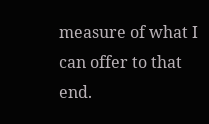measure of what I can offer to that end.